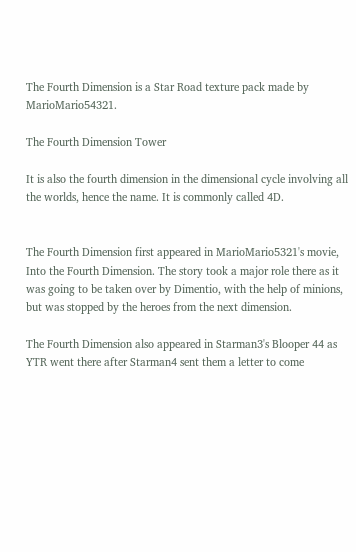The Fourth Dimension is a Star Road texture pack made by MarioMario54321.

The Fourth Dimension Tower

It is also the fourth dimension in the dimensional cycle involving all the worlds, hence the name. It is commonly called 4D.


The Fourth Dimension first appeared in MarioMario5321's movie, Into the Fourth Dimension. The story took a major role there as it was going to be taken over by Dimentio, with the help of minions, but was stopped by the heroes from the next dimension.

The Fourth Dimension also appeared in Starman3's Blooper 44 as YTR went there after Starman4 sent them a letter to come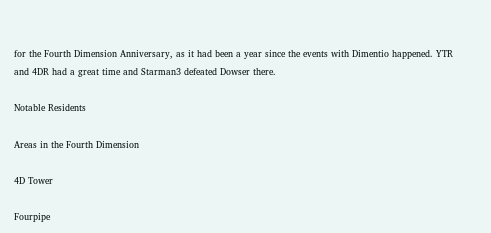for the Fourth Dimension Anniversary, as it had been a year since the events with Dimentio happened. YTR and 4DR had a great time and Starman3 defeated Dowser there.

Notable Residents

Areas in the Fourth Dimension

4D Tower

Fourpipe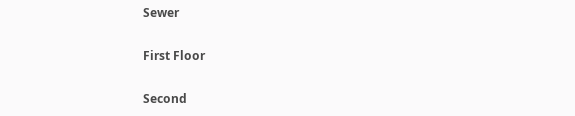Sewer

First Floor

Second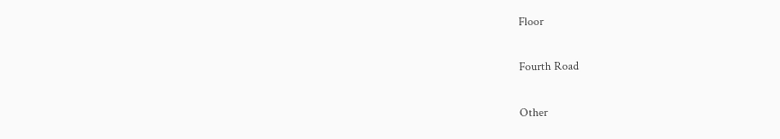Floor

Fourth Road

Other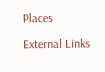Places

External Links